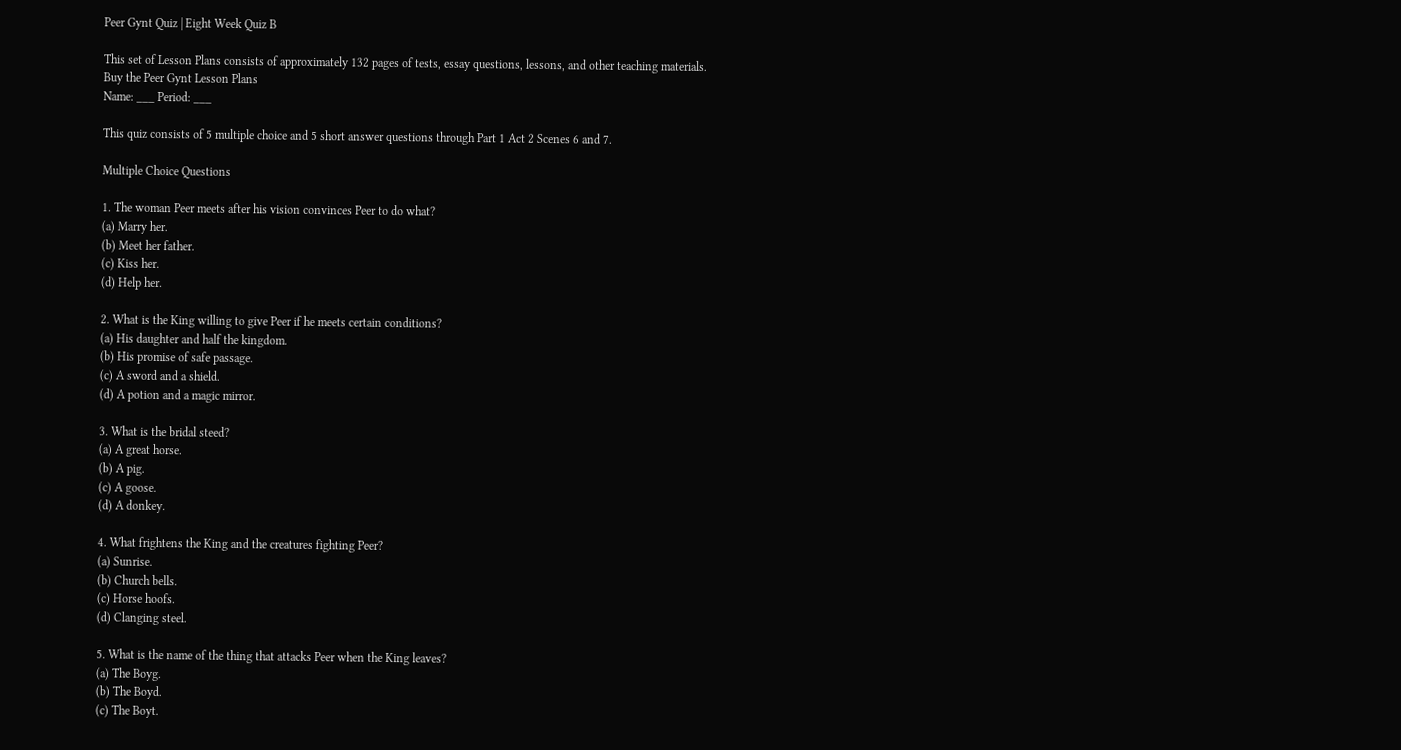Peer Gynt Quiz | Eight Week Quiz B

This set of Lesson Plans consists of approximately 132 pages of tests, essay questions, lessons, and other teaching materials.
Buy the Peer Gynt Lesson Plans
Name: ___ Period: ___

This quiz consists of 5 multiple choice and 5 short answer questions through Part 1 Act 2 Scenes 6 and 7.

Multiple Choice Questions

1. The woman Peer meets after his vision convinces Peer to do what?
(a) Marry her.
(b) Meet her father.
(c) Kiss her.
(d) Help her.

2. What is the King willing to give Peer if he meets certain conditions?
(a) His daughter and half the kingdom.
(b) His promise of safe passage.
(c) A sword and a shield.
(d) A potion and a magic mirror.

3. What is the bridal steed?
(a) A great horse.
(b) A pig.
(c) A goose.
(d) A donkey.

4. What frightens the King and the creatures fighting Peer?
(a) Sunrise.
(b) Church bells.
(c) Horse hoofs.
(d) Clanging steel.

5. What is the name of the thing that attacks Peer when the King leaves?
(a) The Boyg.
(b) The Boyd.
(c) The Boyt.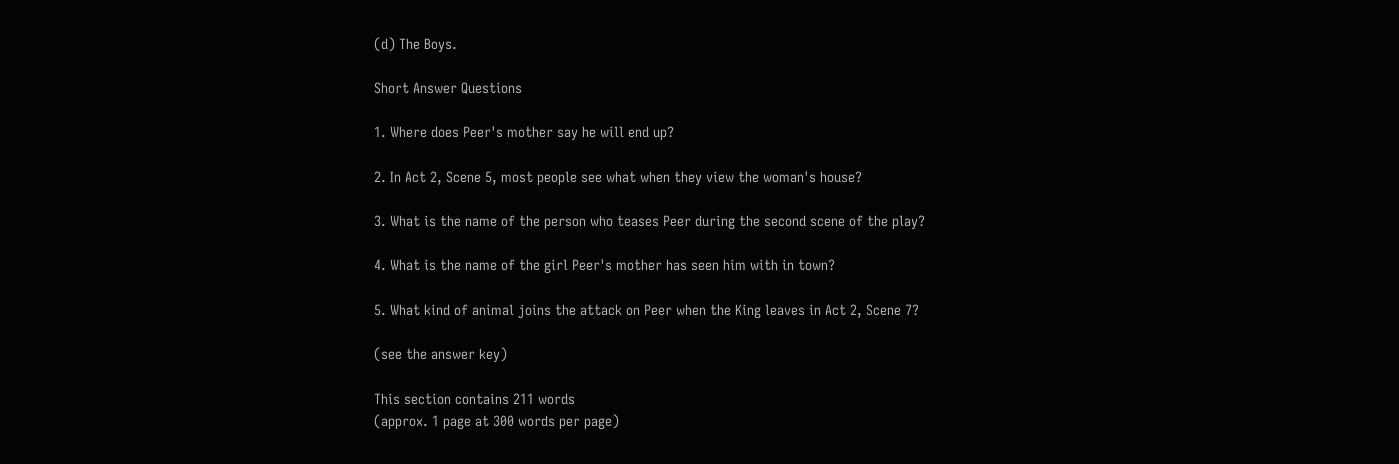(d) The Boys.

Short Answer Questions

1. Where does Peer's mother say he will end up?

2. In Act 2, Scene 5, most people see what when they view the woman's house?

3. What is the name of the person who teases Peer during the second scene of the play?

4. What is the name of the girl Peer's mother has seen him with in town?

5. What kind of animal joins the attack on Peer when the King leaves in Act 2, Scene 7?

(see the answer key)

This section contains 211 words
(approx. 1 page at 300 words per page)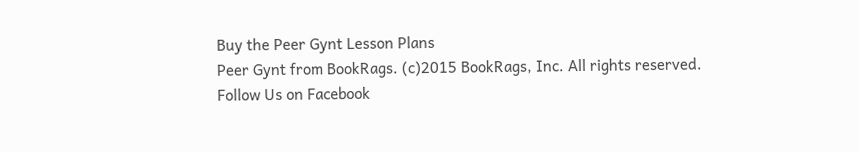Buy the Peer Gynt Lesson Plans
Peer Gynt from BookRags. (c)2015 BookRags, Inc. All rights reserved.
Follow Us on Facebook